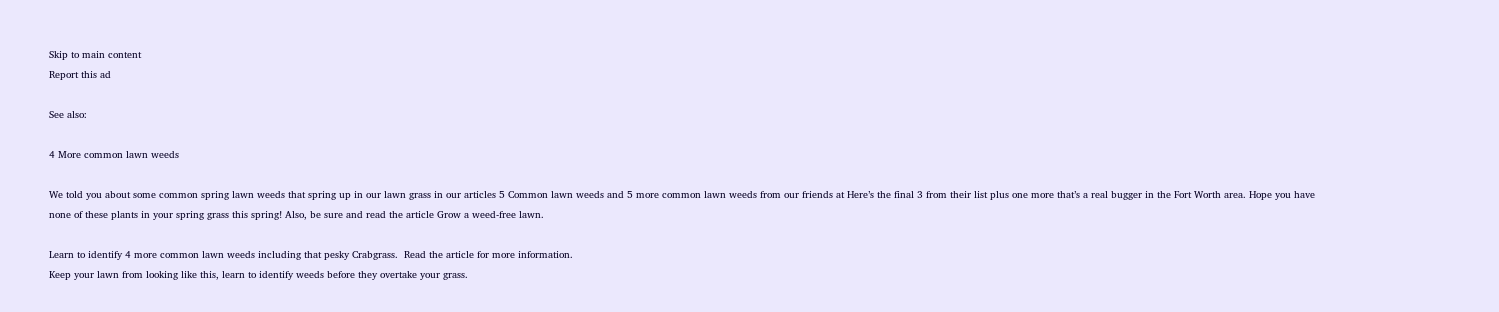Skip to main content
Report this ad

See also:

4 More common lawn weeds

We told you about some common spring lawn weeds that spring up in our lawn grass in our articles 5 Common lawn weeds and 5 more common lawn weeds from our friends at Here’s the final 3 from their list plus one more that’s a real bugger in the Fort Worth area. Hope you have none of these plants in your spring grass this spring! Also, be sure and read the article Grow a weed-free lawn.

Learn to identify 4 more common lawn weeds including that pesky Crabgrass.  Read the article for more information.
Keep your lawn from looking like this, learn to identify weeds before they overtake your grass.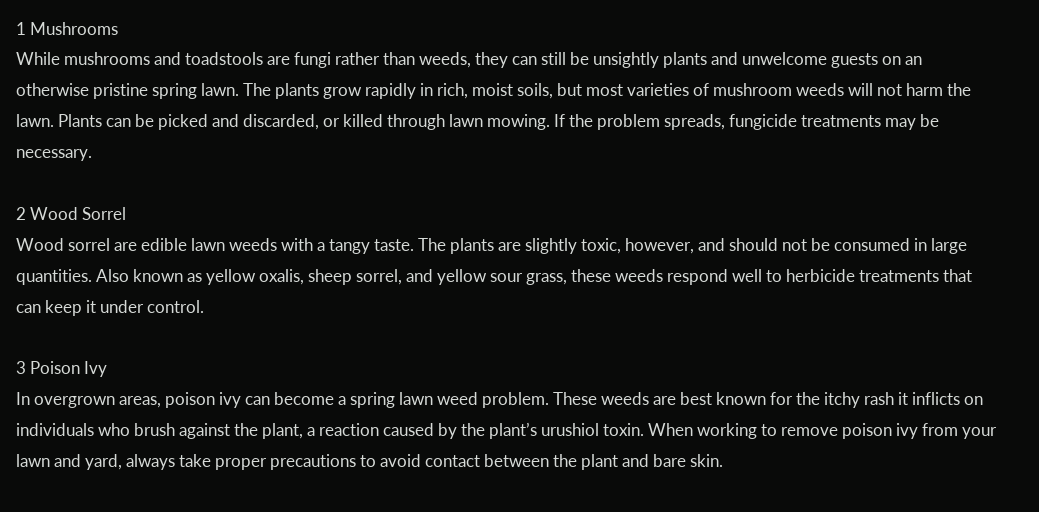1 Mushrooms
While mushrooms and toadstools are fungi rather than weeds, they can still be unsightly plants and unwelcome guests on an otherwise pristine spring lawn. The plants grow rapidly in rich, moist soils, but most varieties of mushroom weeds will not harm the lawn. Plants can be picked and discarded, or killed through lawn mowing. If the problem spreads, fungicide treatments may be necessary.

2 Wood Sorrel
Wood sorrel are edible lawn weeds with a tangy taste. The plants are slightly toxic, however, and should not be consumed in large quantities. Also known as yellow oxalis, sheep sorrel, and yellow sour grass, these weeds respond well to herbicide treatments that can keep it under control.

3 Poison Ivy
In overgrown areas, poison ivy can become a spring lawn weed problem. These weeds are best known for the itchy rash it inflicts on individuals who brush against the plant, a reaction caused by the plant’s urushiol toxin. When working to remove poison ivy from your lawn and yard, always take proper precautions to avoid contact between the plant and bare skin.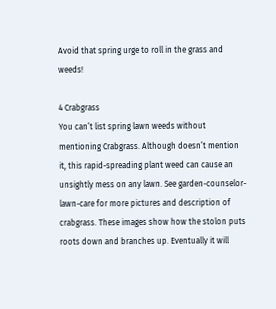Avoid that spring urge to roll in the grass and weeds!

4 Crabgrass
You can’t list spring lawn weeds without mentioning Crabgrass. Although doesn’t mention it, this rapid-spreading plant weed can cause an unsightly mess on any lawn. See garden-counselor-lawn-care for more pictures and description of crabgrass. These images show how the stolon puts roots down and branches up. Eventually it will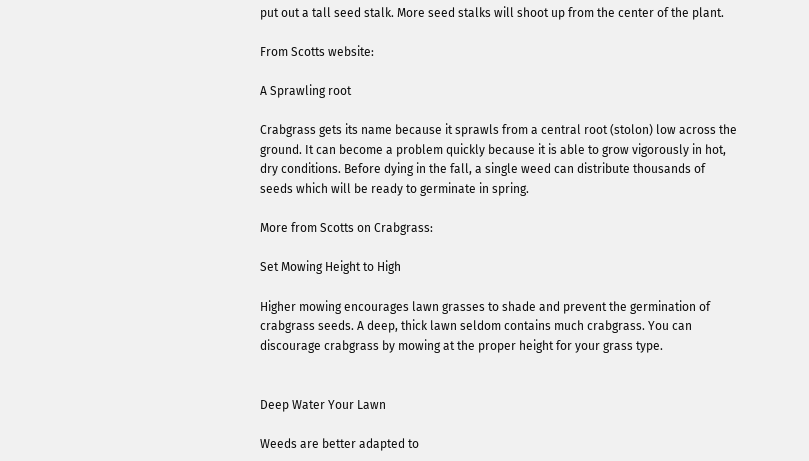put out a tall seed stalk. More seed stalks will shoot up from the center of the plant.

From Scotts website:

A Sprawling root

Crabgrass gets its name because it sprawls from a central root (stolon) low across the ground. It can become a problem quickly because it is able to grow vigorously in hot, dry conditions. Before dying in the fall, a single weed can distribute thousands of seeds which will be ready to germinate in spring.

More from Scotts on Crabgrass:

Set Mowing Height to High

Higher mowing encourages lawn grasses to shade and prevent the germination of crabgrass seeds. A deep, thick lawn seldom contains much crabgrass. You can discourage crabgrass by mowing at the proper height for your grass type.


Deep Water Your Lawn

Weeds are better adapted to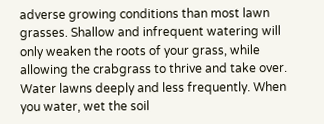adverse growing conditions than most lawn grasses. Shallow and infrequent watering will only weaken the roots of your grass, while allowing the crabgrass to thrive and take over. Water lawns deeply and less frequently. When you water, wet the soil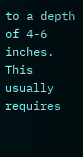to a depth of 4-6 inches. This usually requires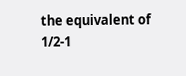the equivalent of 1/2-1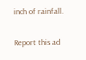inch of rainfall.

Report this ad